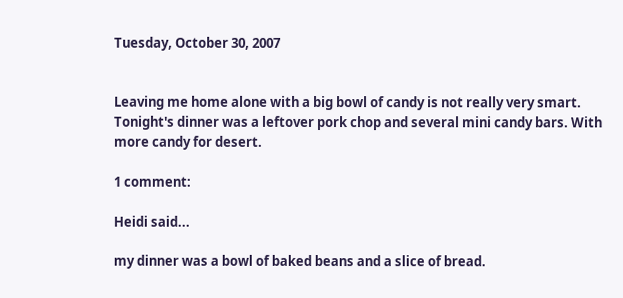Tuesday, October 30, 2007


Leaving me home alone with a big bowl of candy is not really very smart. Tonight's dinner was a leftover pork chop and several mini candy bars. With more candy for desert.

1 comment:

Heidi said...

my dinner was a bowl of baked beans and a slice of bread.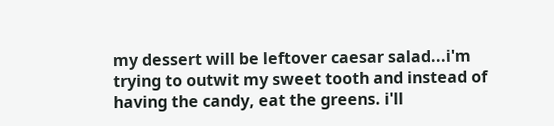my dessert will be leftover caesar salad...i'm trying to outwit my sweet tooth and instead of having the candy, eat the greens. i'll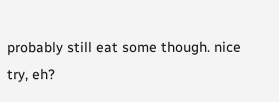probably still eat some though. nice try, eh?